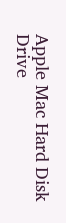Apple Mac Hard Disk Drive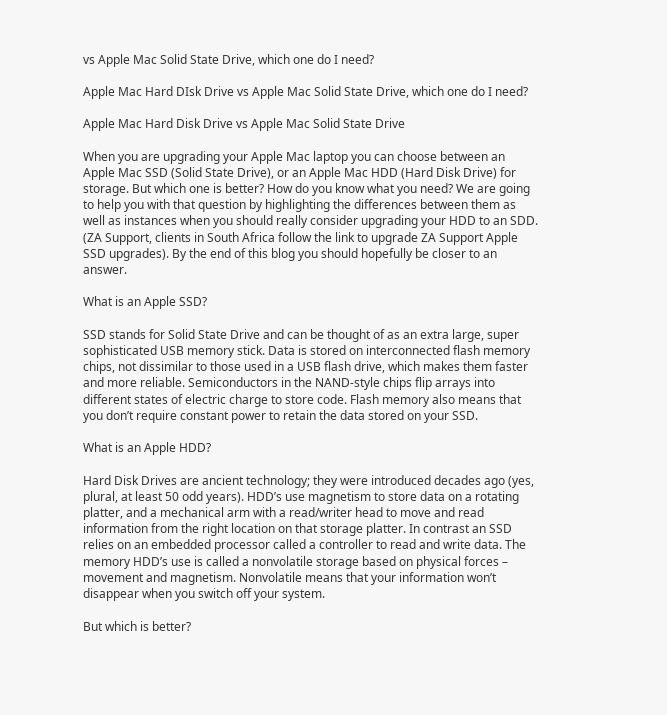vs Apple Mac Solid State Drive, which one do I need?

Apple Mac Hard DIsk Drive vs Apple Mac Solid State Drive, which one do I need?

Apple Mac Hard Disk Drive vs Apple Mac Solid State Drive

When you are upgrading your Apple Mac laptop you can choose between an Apple Mac SSD (Solid State Drive), or an Apple Mac HDD (Hard Disk Drive) for storage. But which one is better? How do you know what you need? We are going to help you with that question by highlighting the differences between them as well as instances when you should really consider upgrading your HDD to an SDD. (ZA Support, clients in South Africa follow the link to upgrade ZA Support Apple SSD upgrades). By the end of this blog you should hopefully be closer to an answer.

What is an Apple SSD?

SSD stands for Solid State Drive and can be thought of as an extra large, super sophisticated USB memory stick. Data is stored on interconnected flash memory chips, not dissimilar to those used in a USB flash drive, which makes them faster and more reliable. Semiconductors in the NAND-style chips flip arrays into different states of electric charge to store code. Flash memory also means that you don’t require constant power to retain the data stored on your SSD.

What is an Apple HDD?

Hard Disk Drives are ancient technology; they were introduced decades ago (yes, plural, at least 50 odd years). HDD’s use magnetism to store data on a rotating platter, and a mechanical arm with a read/writer head to move and read information from the right location on that storage platter. In contrast an SSD relies on an embedded processor called a controller to read and write data. The memory HDD’s use is called a nonvolatile storage based on physical forces – movement and magnetism. Nonvolatile means that your information won’t disappear when you switch off your system.

But which is better?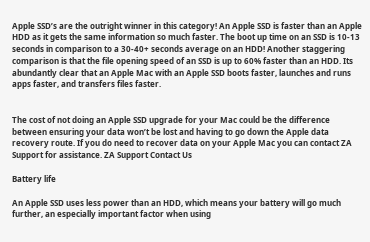Apple SSD’s are the outright winner in this category! An Apple SSD is faster than an Apple HDD as it gets the same information so much faster. The boot up time on an SSD is 10-13 seconds in comparison to a 30-40+ seconds average on an HDD! Another staggering comparison is that the file opening speed of an SSD is up to 60% faster than an HDD. Its abundantly clear that an Apple Mac with an Apple SSD boots faster, launches and runs apps faster, and transfers files faster.


The cost of not doing an Apple SSD upgrade for your Mac could be the difference between ensuring your data won’t be lost and having to go down the Apple data recovery route. If you do need to recover data on your Apple Mac you can contact ZA Support for assistance. ZA Support Contact Us

Battery life

An Apple SSD uses less power than an HDD, which means your battery will go much further, an especially important factor when using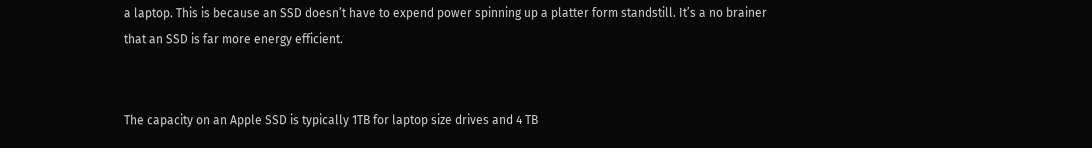a laptop. This is because an SSD doesn’t have to expend power spinning up a platter form standstill. It’s a no brainer that an SSD is far more energy efficient.


The capacity on an Apple SSD is typically 1TB for laptop size drives and 4 TB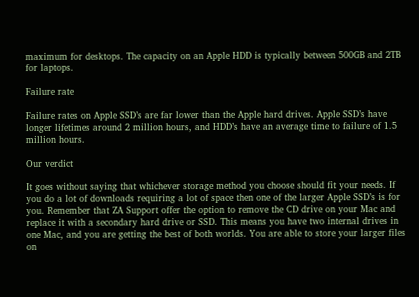maximum for desktops. The capacity on an Apple HDD is typically between 500GB and 2TB for laptops.

Failure rate

Failure rates on Apple SSD’s are far lower than the Apple hard drives. Apple SSD’s have longer lifetimes around 2 million hours, and HDD’s have an average time to failure of 1.5 million hours.

Our verdict

It goes without saying that whichever storage method you choose should fit your needs. If you do a lot of downloads requiring a lot of space then one of the larger Apple SSD’s is for you. Remember that ZA Support offer the option to remove the CD drive on your Mac and replace it with a secondary hard drive or SSD. This means you have two internal drives in one Mac, and you are getting the best of both worlds. You are able to store your larger files on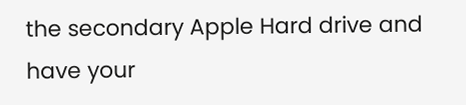the secondary Apple Hard drive and have your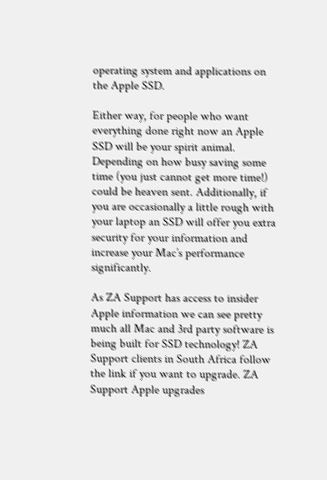operating system and applications on the Apple SSD.

Either way, for people who want everything done right now an Apple SSD will be your spirit animal. Depending on how busy saving some time (you just cannot get more time!) could be heaven sent. Additionally, if you are occasionally a little rough with your laptop an SSD will offer you extra security for your information and increase your Mac’s performance significantly.

As ZA Support has access to insider Apple information we can see pretty much all Mac and 3rd party software is being built for SSD technology! ZA Support clients in South Africa follow the link if you want to upgrade. ZA Support Apple upgrades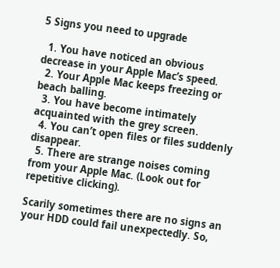5 Signs you need to upgrade

  1. You have noticed an obvious decrease in your Apple Mac’s speed.
  2. Your Apple Mac keeps freezing or beach balling.
  3. You have become intimately acquainted with the grey screen.
  4. You can’t open files or files suddenly disappear.
  5. There are strange noises coming from your Apple Mac. (Look out for repetitive clicking).

Scarily sometimes there are no signs an your HDD could fail unexpectedly. So,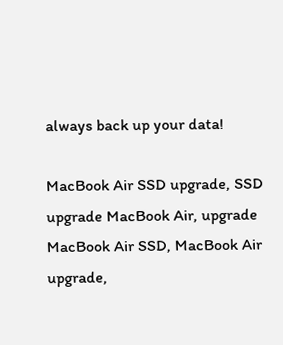always back up your data!

MacBook Air SSD upgrade, SSD upgrade MacBook Air, upgrade MacBook Air SSD, MacBook Air upgrade,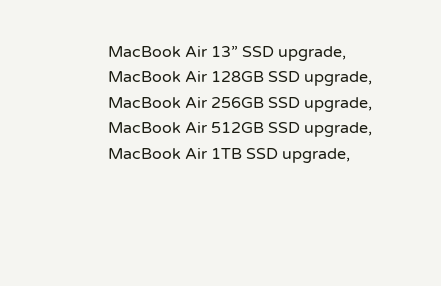MacBook Air 13” SSD upgrade, MacBook Air 128GB SSD upgrade, MacBook Air 256GB SSD upgrade, MacBook Air 512GB SSD upgrade, MacBook Air 1TB SSD upgrade,